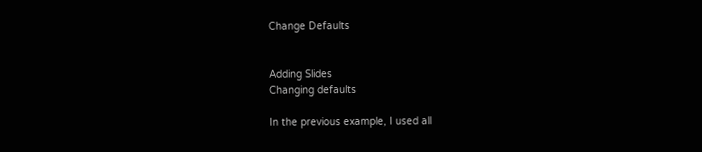Change Defaults


Adding Slides
Changing defaults

In the previous example, I used all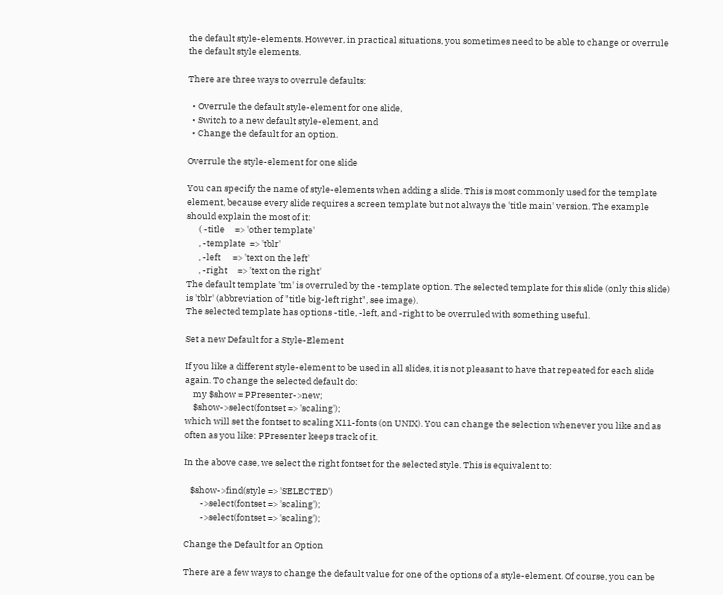the default style-elements. However, in practical situations, you sometimes need to be able to change or overrule the default style elements.

There are three ways to overrule defaults:

  • Overrule the default style-element for one slide,
  • Switch to a new default style-element, and
  • Change the default for an option.

Overrule the style-element for one slide

You can specify the name of style-elements when adding a slide. This is most commonly used for the template element, because every slide requires a screen template but not always the 'title main' version. The example should explain the most of it:
      ( -title     => 'other template'
      , -template  => 'tblr'
      , -left      => 'text on the left'
      , -right     => 'text on the right'
The default template 'tm' is overruled by the -template option. The selected template for this slide (only this slide) is 'tblr' (abbreviation of "title big-left right", see image).
The selected template has options -title, -left, and -right to be overruled with something useful.

Set a new Default for a Style-Element

If you like a different style-element to be used in all slides, it is not pleasant to have that repeated for each slide again. To change the selected default do:
    my $show = PPresenter->new;
    $show->select(fontset => 'scaling');
which will set the fontset to scaling X11-fonts (on UNIX). You can change the selection whenever you like and as often as you like: PPresenter keeps track of it.

In the above case, we select the right fontset for the selected style. This is equivalent to:

   $show->find(style => 'SELECTED')
        ->select(fontset => 'scaling');
        ->select(fontset => 'scaling');

Change the Default for an Option

There are a few ways to change the default value for one of the options of a style-element. Of course, you can be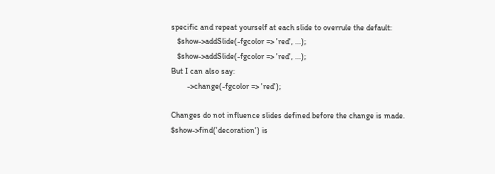specific and repeat yourself at each slide to overrule the default:
   $show->addSlide(-fgcolor => 'red', ...);
   $show->addSlide(-fgcolor => 'red', ...);
But I can also say:
        ->change(-fgcolor => 'red');

Changes do not influence slides defined before the change is made.
$show->find('decoration') is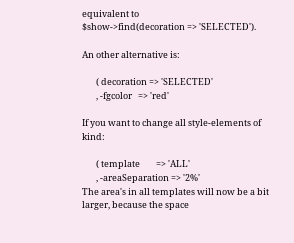equivalent to
$show->find(decoration => 'SELECTED').

An other alternative is:

       ( decoration => 'SELECTED'
       , -fgcolor   => 'red'

If you want to change all style-elements of kind:

       ( template        => 'ALL'
       , -areaSeparation => '2%'
The area's in all templates will now be a bit larger, because the space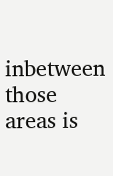inbetween those areas is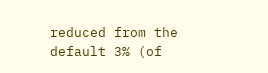reduced from the default 3% (of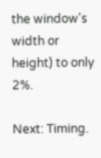the window's width or height) to only 2%.

Next: Timing.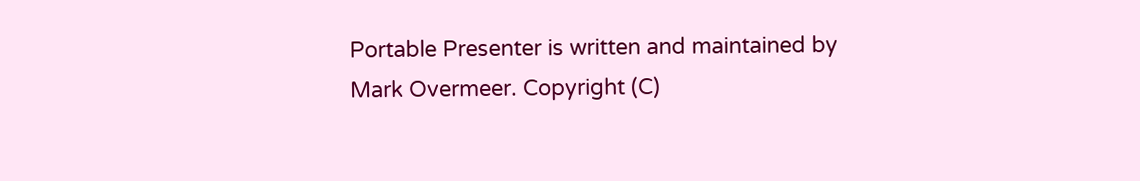Portable Presenter is written and maintained by Mark Overmeer. Copyright (C)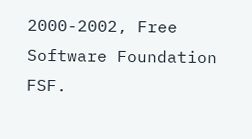2000-2002, Free Software Foundation FSF.